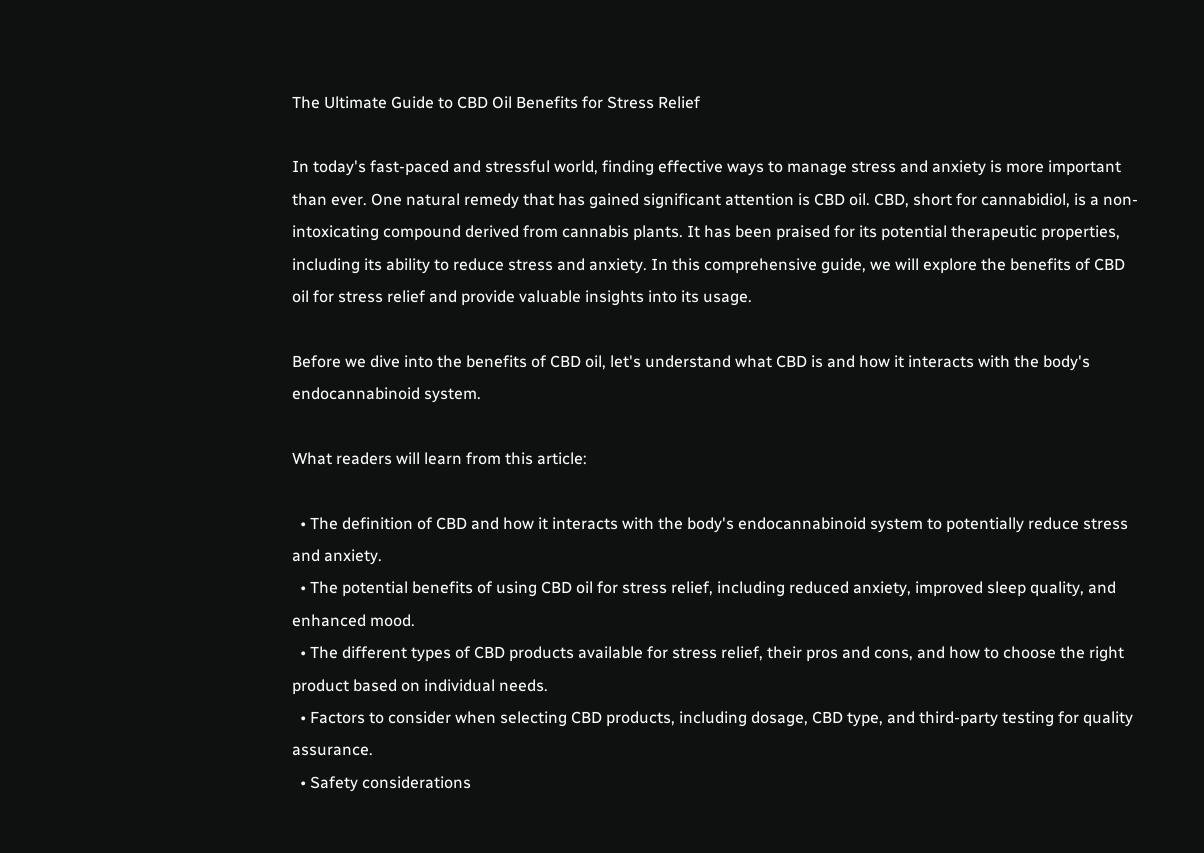The Ultimate Guide to CBD Oil Benefits for Stress Relief

In today's fast-paced and stressful world, finding effective ways to manage stress and anxiety is more important than ever. One natural remedy that has gained significant attention is CBD oil. CBD, short for cannabidiol, is a non-intoxicating compound derived from cannabis plants. It has been praised for its potential therapeutic properties, including its ability to reduce stress and anxiety. In this comprehensive guide, we will explore the benefits of CBD oil for stress relief and provide valuable insights into its usage.

Before we dive into the benefits of CBD oil, let's understand what CBD is and how it interacts with the body's endocannabinoid system.

What readers will learn from this article:

  • The definition of CBD and how it interacts with the body's endocannabinoid system to potentially reduce stress and anxiety.
  • The potential benefits of using CBD oil for stress relief, including reduced anxiety, improved sleep quality, and enhanced mood.
  • The different types of CBD products available for stress relief, their pros and cons, and how to choose the right product based on individual needs.
  • Factors to consider when selecting CBD products, including dosage, CBD type, and third-party testing for quality assurance.
  • Safety considerations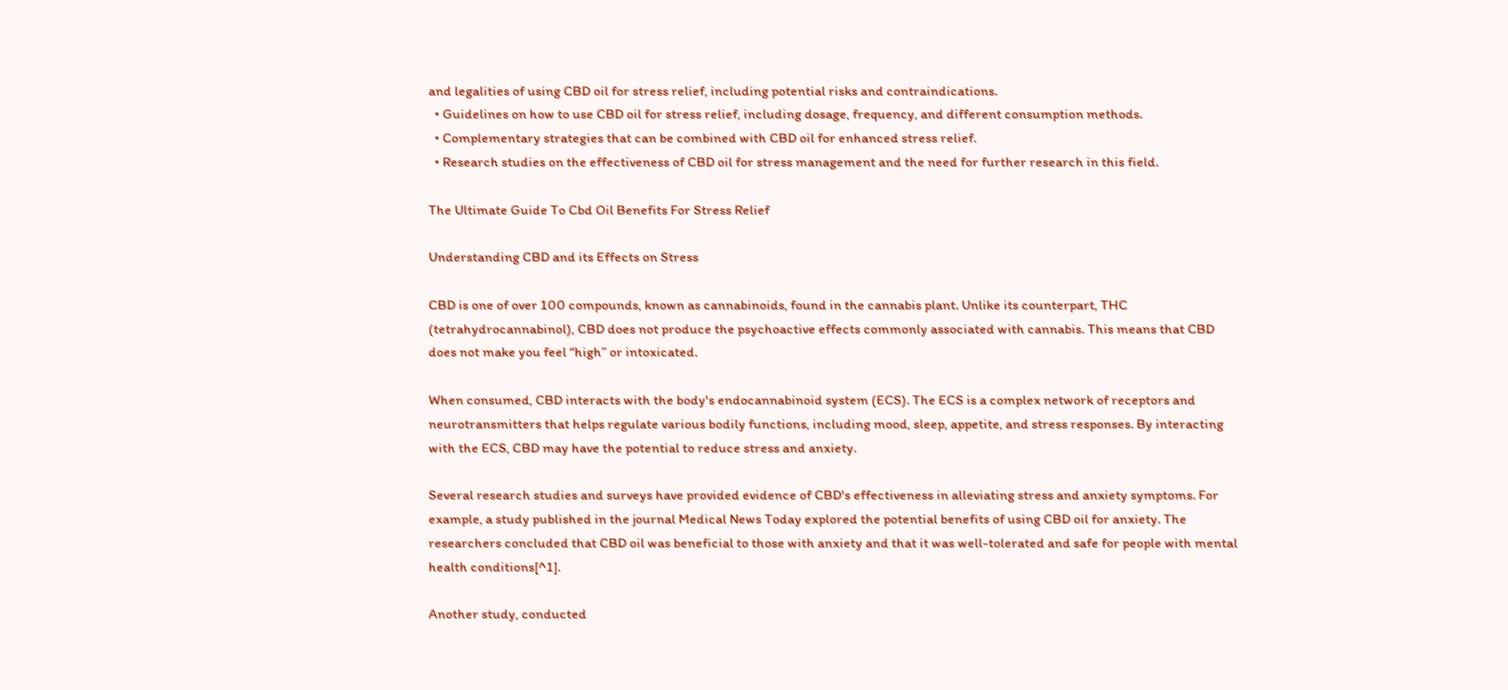and legalities of using CBD oil for stress relief, including potential risks and contraindications.
  • Guidelines on how to use CBD oil for stress relief, including dosage, frequency, and different consumption methods.
  • Complementary strategies that can be combined with CBD oil for enhanced stress relief.
  • Research studies on the effectiveness of CBD oil for stress management and the need for further research in this field.

The Ultimate Guide To Cbd Oil Benefits For Stress Relief

Understanding CBD and its Effects on Stress

CBD is one of over 100 compounds, known as cannabinoids, found in the cannabis plant. Unlike its counterpart, THC (tetrahydrocannabinol), CBD does not produce the psychoactive effects commonly associated with cannabis. This means that CBD does not make you feel “high” or intoxicated.

When consumed, CBD interacts with the body's endocannabinoid system (ECS). The ECS is a complex network of receptors and neurotransmitters that helps regulate various bodily functions, including mood, sleep, appetite, and stress responses. By interacting with the ECS, CBD may have the potential to reduce stress and anxiety.

Several research studies and surveys have provided evidence of CBD's effectiveness in alleviating stress and anxiety symptoms. For example, a study published in the journal Medical News Today explored the potential benefits of using CBD oil for anxiety. The researchers concluded that CBD oil was beneficial to those with anxiety and that it was well-tolerated and safe for people with mental health conditions[^1].

Another study, conducted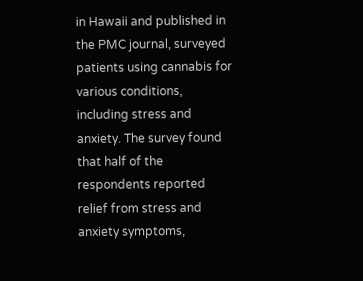in Hawaii and published in the PMC journal, surveyed patients using cannabis for various conditions, including stress and anxiety. The survey found that half of the respondents reported relief from stress and anxiety symptoms,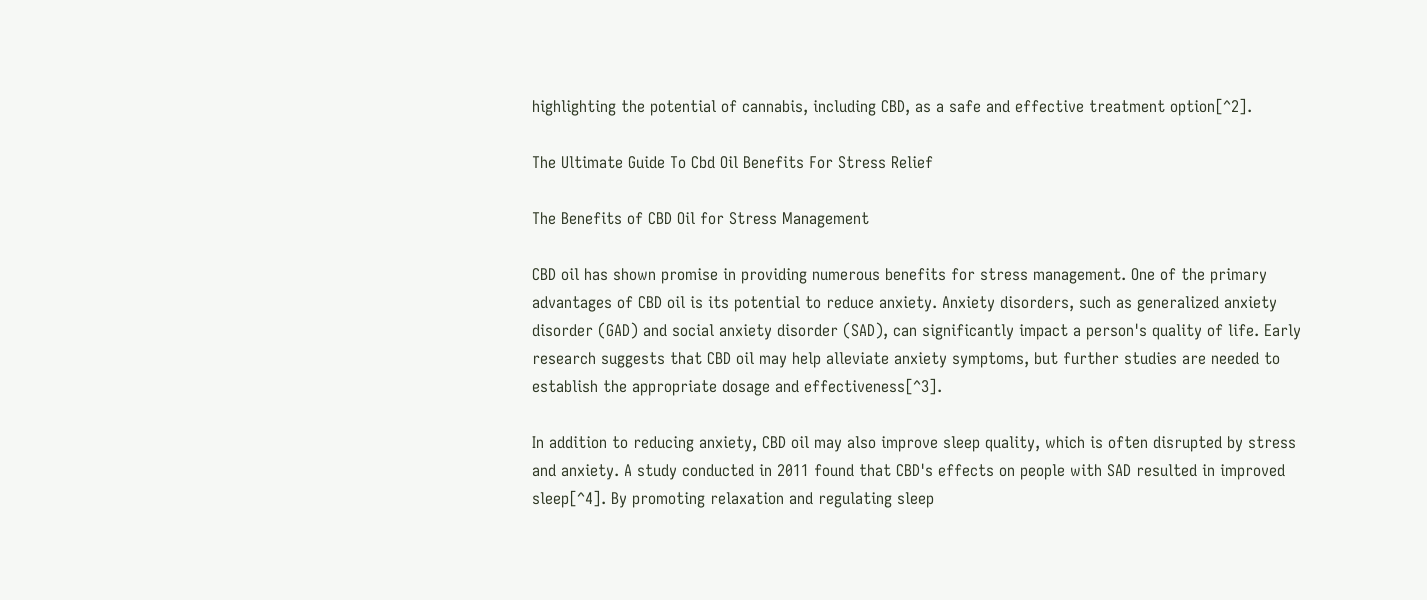highlighting the potential of cannabis, including CBD, as a safe and effective treatment option[^2].

The Ultimate Guide To Cbd Oil Benefits For Stress Relief

The Benefits of CBD Oil for Stress Management

CBD oil has shown promise in providing numerous benefits for stress management. One of the primary advantages of CBD oil is its potential to reduce anxiety. Anxiety disorders, such as generalized anxiety disorder (GAD) and social anxiety disorder (SAD), can significantly impact a person's quality of life. Early research suggests that CBD oil may help alleviate anxiety symptoms, but further studies are needed to establish the appropriate dosage and effectiveness[^3].

In addition to reducing anxiety, CBD oil may also improve sleep quality, which is often disrupted by stress and anxiety. A study conducted in 2011 found that CBD's effects on people with SAD resulted in improved sleep[^4]. By promoting relaxation and regulating sleep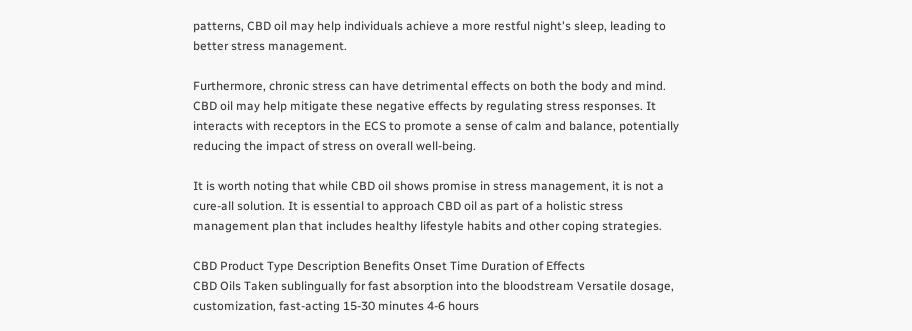patterns, CBD oil may help individuals achieve a more restful night's sleep, leading to better stress management.

Furthermore, chronic stress can have detrimental effects on both the body and mind. CBD oil may help mitigate these negative effects by regulating stress responses. It interacts with receptors in the ECS to promote a sense of calm and balance, potentially reducing the impact of stress on overall well-being.

It is worth noting that while CBD oil shows promise in stress management, it is not a cure-all solution. It is essential to approach CBD oil as part of a holistic stress management plan that includes healthy lifestyle habits and other coping strategies.

CBD Product Type Description Benefits Onset Time Duration of Effects
CBD Oils Taken sublingually for fast absorption into the bloodstream Versatile dosage, customization, fast-acting 15-30 minutes 4-6 hours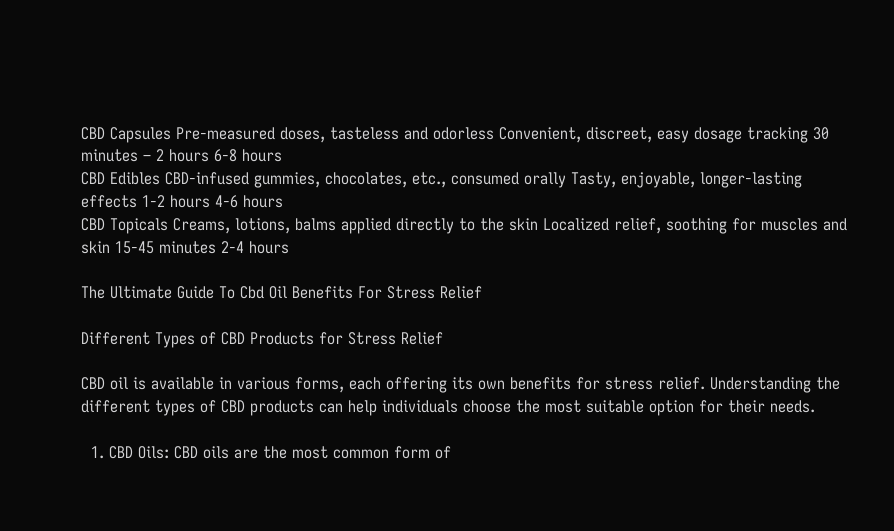CBD Capsules Pre-measured doses, tasteless and odorless Convenient, discreet, easy dosage tracking 30 minutes – 2 hours 6-8 hours
CBD Edibles CBD-infused gummies, chocolates, etc., consumed orally Tasty, enjoyable, longer-lasting effects 1-2 hours 4-6 hours
CBD Topicals Creams, lotions, balms applied directly to the skin Localized relief, soothing for muscles and skin 15-45 minutes 2-4 hours

The Ultimate Guide To Cbd Oil Benefits For Stress Relief

Different Types of CBD Products for Stress Relief

CBD oil is available in various forms, each offering its own benefits for stress relief. Understanding the different types of CBD products can help individuals choose the most suitable option for their needs.

  1. CBD Oils: CBD oils are the most common form of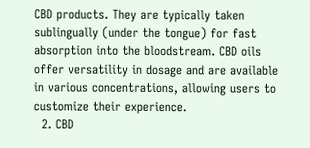CBD products. They are typically taken sublingually (under the tongue) for fast absorption into the bloodstream. CBD oils offer versatility in dosage and are available in various concentrations, allowing users to customize their experience.
  2. CBD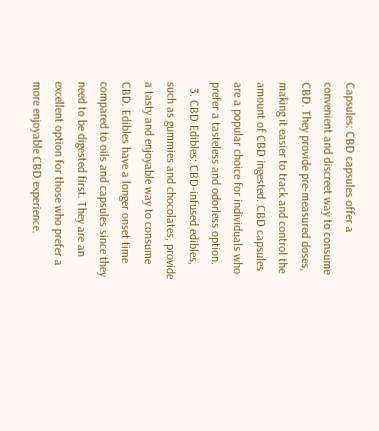Capsules: CBD capsules offer a convenient and discreet way to consume CBD. They provide pre-measured doses, making it easier to track and control the amount of CBD ingested. CBD capsules are a popular choice for individuals who prefer a tasteless and odorless option.
  3. CBD Edibles: CBD-infused edibles, such as gummies and chocolates, provide a tasty and enjoyable way to consume CBD. Edibles have a longer onset time compared to oils and capsules since they need to be digested first. They are an excellent option for those who prefer a more enjoyable CBD experience.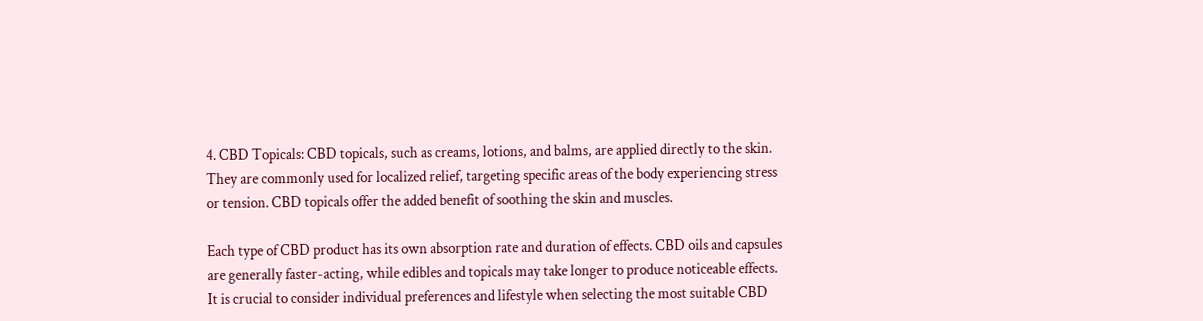4. CBD Topicals: CBD topicals, such as creams, lotions, and balms, are applied directly to the skin. They are commonly used for localized relief, targeting specific areas of the body experiencing stress or tension. CBD topicals offer the added benefit of soothing the skin and muscles.

Each type of CBD product has its own absorption rate and duration of effects. CBD oils and capsules are generally faster-acting, while edibles and topicals may take longer to produce noticeable effects. It is crucial to consider individual preferences and lifestyle when selecting the most suitable CBD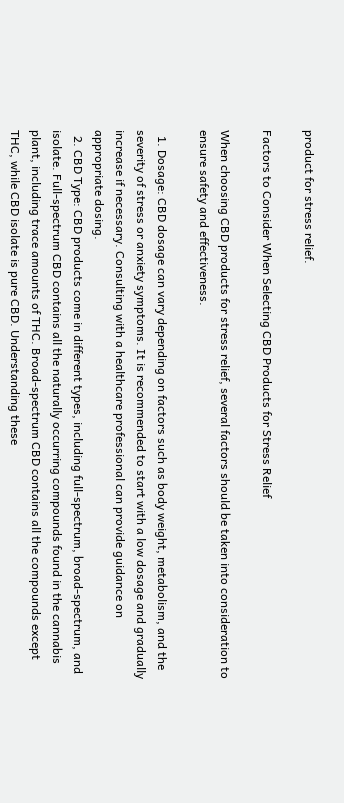product for stress relief.

Factors to Consider When Selecting CBD Products for Stress Relief

When choosing CBD products for stress relief, several factors should be taken into consideration to ensure safety and effectiveness.

  1. Dosage: CBD dosage can vary depending on factors such as body weight, metabolism, and the severity of stress or anxiety symptoms. It is recommended to start with a low dosage and gradually increase if necessary. Consulting with a healthcare professional can provide guidance on appropriate dosing.
  2. CBD Type: CBD products come in different types, including full-spectrum, broad-spectrum, and isolate. Full-spectrum CBD contains all the naturally occurring compounds found in the cannabis plant, including trace amounts of THC. Broad-spectrum CBD contains all the compounds except THC, while CBD isolate is pure CBD. Understanding these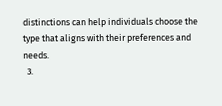distinctions can help individuals choose the type that aligns with their preferences and needs.
  3.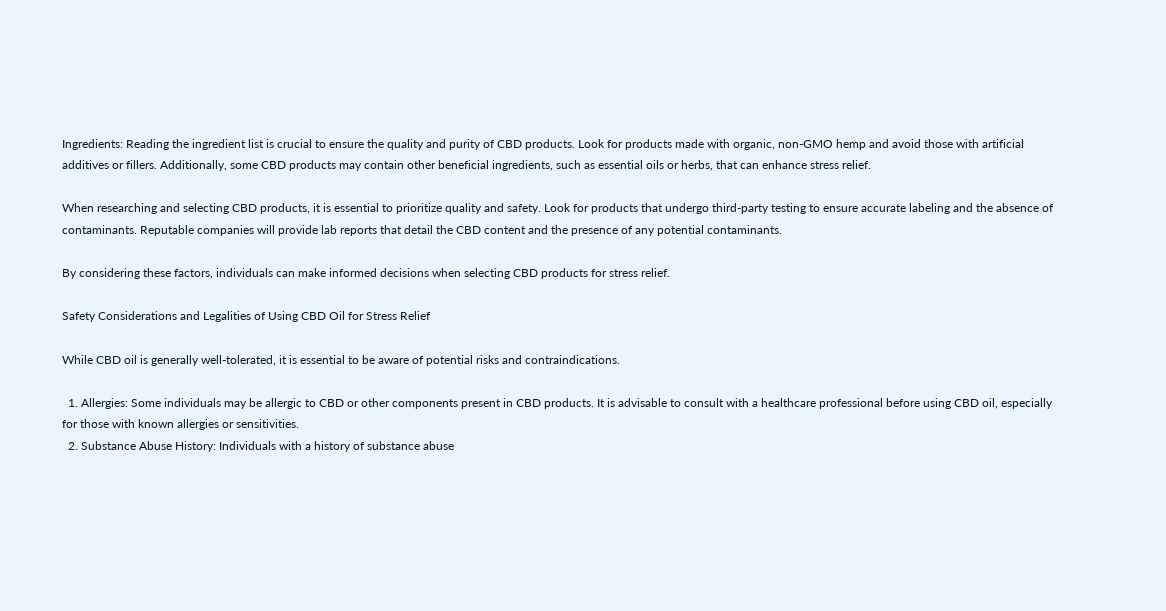Ingredients: Reading the ingredient list is crucial to ensure the quality and purity of CBD products. Look for products made with organic, non-GMO hemp and avoid those with artificial additives or fillers. Additionally, some CBD products may contain other beneficial ingredients, such as essential oils or herbs, that can enhance stress relief.

When researching and selecting CBD products, it is essential to prioritize quality and safety. Look for products that undergo third-party testing to ensure accurate labeling and the absence of contaminants. Reputable companies will provide lab reports that detail the CBD content and the presence of any potential contaminants.

By considering these factors, individuals can make informed decisions when selecting CBD products for stress relief.

Safety Considerations and Legalities of Using CBD Oil for Stress Relief

While CBD oil is generally well-tolerated, it is essential to be aware of potential risks and contraindications.

  1. Allergies: Some individuals may be allergic to CBD or other components present in CBD products. It is advisable to consult with a healthcare professional before using CBD oil, especially for those with known allergies or sensitivities.
  2. Substance Abuse History: Individuals with a history of substance abuse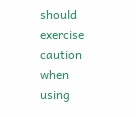should exercise caution when using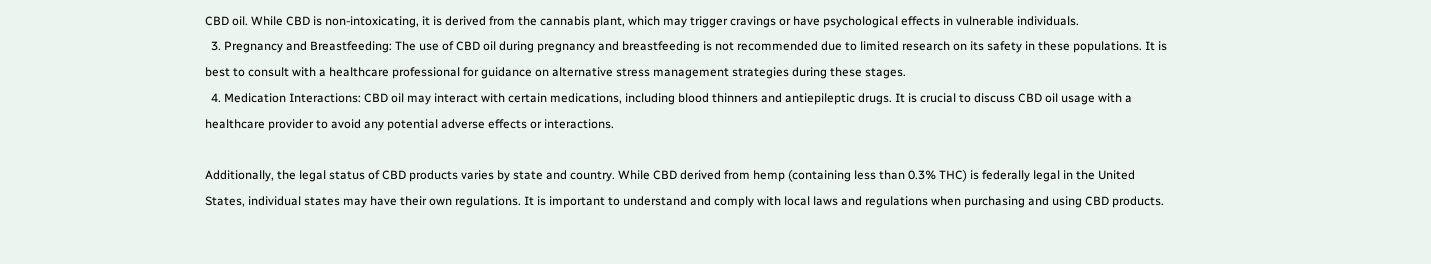CBD oil. While CBD is non-intoxicating, it is derived from the cannabis plant, which may trigger cravings or have psychological effects in vulnerable individuals.
  3. Pregnancy and Breastfeeding: The use of CBD oil during pregnancy and breastfeeding is not recommended due to limited research on its safety in these populations. It is best to consult with a healthcare professional for guidance on alternative stress management strategies during these stages.
  4. Medication Interactions: CBD oil may interact with certain medications, including blood thinners and antiepileptic drugs. It is crucial to discuss CBD oil usage with a healthcare provider to avoid any potential adverse effects or interactions.

Additionally, the legal status of CBD products varies by state and country. While CBD derived from hemp (containing less than 0.3% THC) is federally legal in the United States, individual states may have their own regulations. It is important to understand and comply with local laws and regulations when purchasing and using CBD products.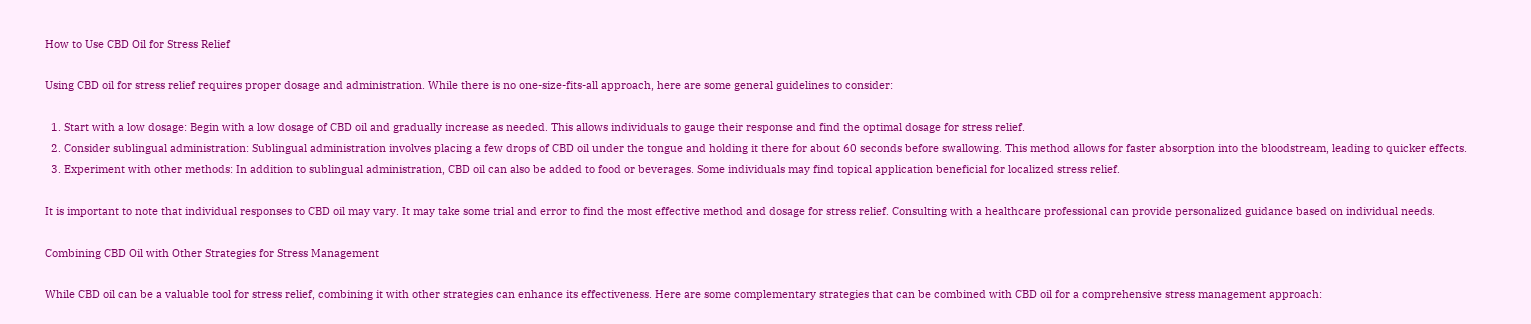How to Use CBD Oil for Stress Relief

Using CBD oil for stress relief requires proper dosage and administration. While there is no one-size-fits-all approach, here are some general guidelines to consider:

  1. Start with a low dosage: Begin with a low dosage of CBD oil and gradually increase as needed. This allows individuals to gauge their response and find the optimal dosage for stress relief.
  2. Consider sublingual administration: Sublingual administration involves placing a few drops of CBD oil under the tongue and holding it there for about 60 seconds before swallowing. This method allows for faster absorption into the bloodstream, leading to quicker effects.
  3. Experiment with other methods: In addition to sublingual administration, CBD oil can also be added to food or beverages. Some individuals may find topical application beneficial for localized stress relief.

It is important to note that individual responses to CBD oil may vary. It may take some trial and error to find the most effective method and dosage for stress relief. Consulting with a healthcare professional can provide personalized guidance based on individual needs.

Combining CBD Oil with Other Strategies for Stress Management

While CBD oil can be a valuable tool for stress relief, combining it with other strategies can enhance its effectiveness. Here are some complementary strategies that can be combined with CBD oil for a comprehensive stress management approach: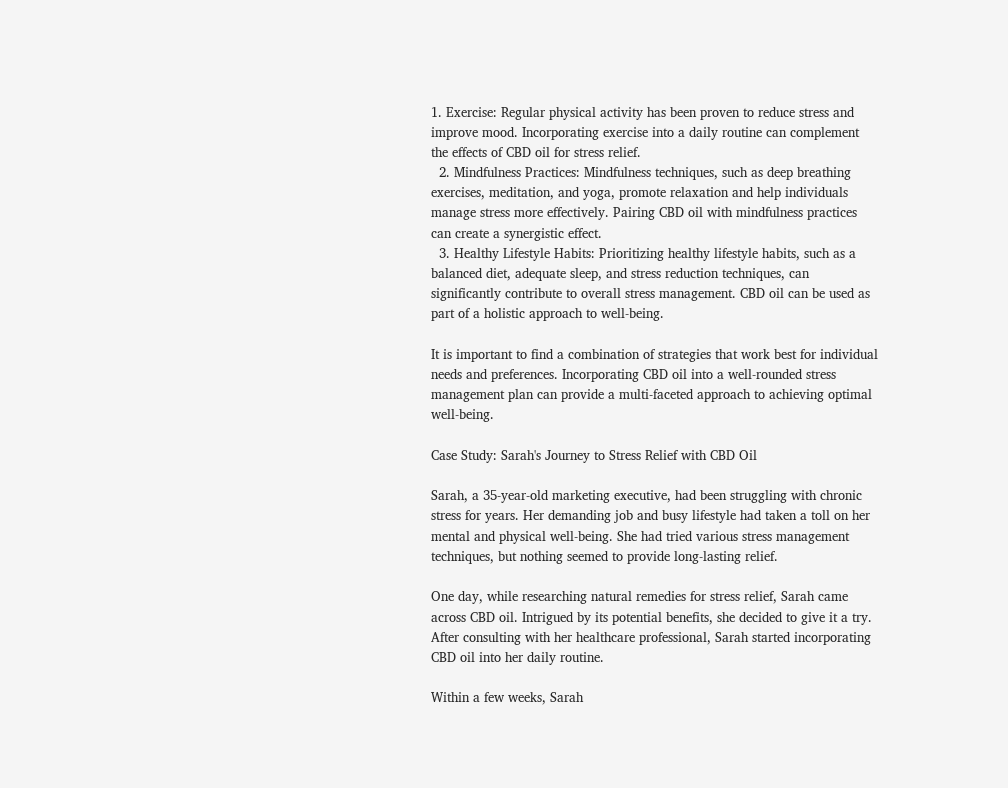1. Exercise: Regular physical activity has been proven to reduce stress and improve mood. Incorporating exercise into a daily routine can complement the effects of CBD oil for stress relief.
  2. Mindfulness Practices: Mindfulness techniques, such as deep breathing exercises, meditation, and yoga, promote relaxation and help individuals manage stress more effectively. Pairing CBD oil with mindfulness practices can create a synergistic effect.
  3. Healthy Lifestyle Habits: Prioritizing healthy lifestyle habits, such as a balanced diet, adequate sleep, and stress reduction techniques, can significantly contribute to overall stress management. CBD oil can be used as part of a holistic approach to well-being.

It is important to find a combination of strategies that work best for individual needs and preferences. Incorporating CBD oil into a well-rounded stress management plan can provide a multi-faceted approach to achieving optimal well-being.

Case Study: Sarah's Journey to Stress Relief with CBD Oil

Sarah, a 35-year-old marketing executive, had been struggling with chronic stress for years. Her demanding job and busy lifestyle had taken a toll on her mental and physical well-being. She had tried various stress management techniques, but nothing seemed to provide long-lasting relief.

One day, while researching natural remedies for stress relief, Sarah came across CBD oil. Intrigued by its potential benefits, she decided to give it a try. After consulting with her healthcare professional, Sarah started incorporating CBD oil into her daily routine.

Within a few weeks, Sarah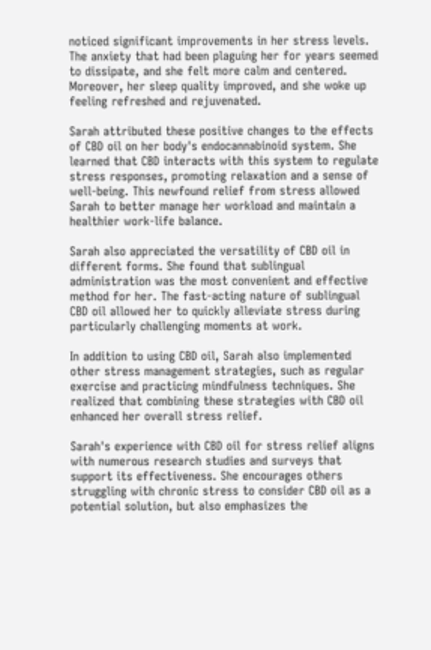noticed significant improvements in her stress levels. The anxiety that had been plaguing her for years seemed to dissipate, and she felt more calm and centered. Moreover, her sleep quality improved, and she woke up feeling refreshed and rejuvenated.

Sarah attributed these positive changes to the effects of CBD oil on her body's endocannabinoid system. She learned that CBD interacts with this system to regulate stress responses, promoting relaxation and a sense of well-being. This newfound relief from stress allowed Sarah to better manage her workload and maintain a healthier work-life balance.

Sarah also appreciated the versatility of CBD oil in different forms. She found that sublingual administration was the most convenient and effective method for her. The fast-acting nature of sublingual CBD oil allowed her to quickly alleviate stress during particularly challenging moments at work.

In addition to using CBD oil, Sarah also implemented other stress management strategies, such as regular exercise and practicing mindfulness techniques. She realized that combining these strategies with CBD oil enhanced her overall stress relief.

Sarah's experience with CBD oil for stress relief aligns with numerous research studies and surveys that support its effectiveness. She encourages others struggling with chronic stress to consider CBD oil as a potential solution, but also emphasizes the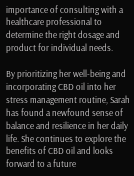importance of consulting with a healthcare professional to determine the right dosage and product for individual needs.

By prioritizing her well-being and incorporating CBD oil into her stress management routine, Sarah has found a newfound sense of balance and resilience in her daily life. She continues to explore the benefits of CBD oil and looks forward to a future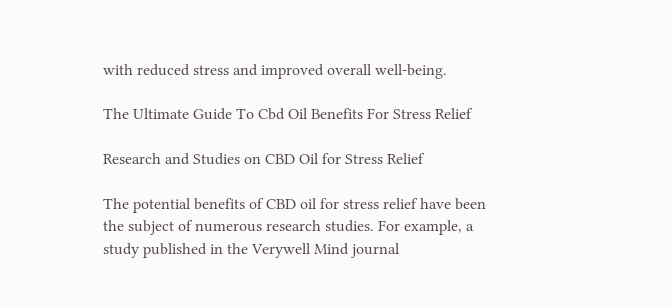with reduced stress and improved overall well-being.

The Ultimate Guide To Cbd Oil Benefits For Stress Relief

Research and Studies on CBD Oil for Stress Relief

The potential benefits of CBD oil for stress relief have been the subject of numerous research studies. For example, a study published in the Verywell Mind journal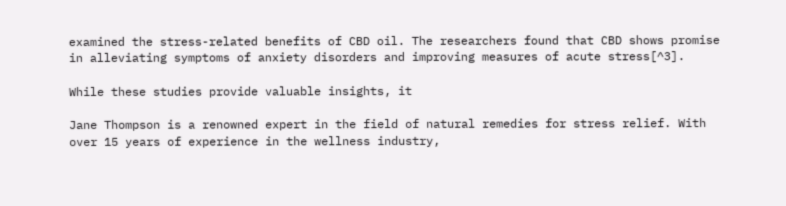examined the stress-related benefits of CBD oil. The researchers found that CBD shows promise in alleviating symptoms of anxiety disorders and improving measures of acute stress[^3].

While these studies provide valuable insights, it

Jane Thompson is a renowned expert in the field of natural remedies for stress relief. With over 15 years of experience in the wellness industry,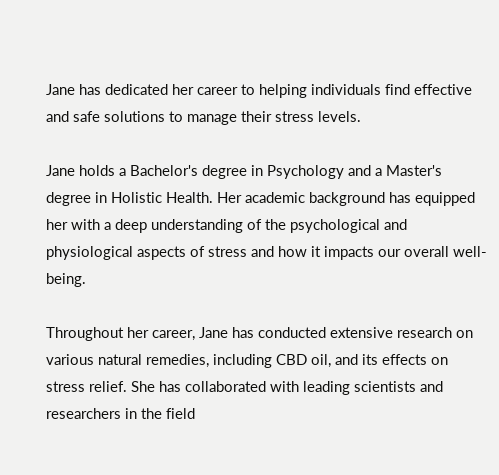Jane has dedicated her career to helping individuals find effective and safe solutions to manage their stress levels.

Jane holds a Bachelor's degree in Psychology and a Master's degree in Holistic Health. Her academic background has equipped her with a deep understanding of the psychological and physiological aspects of stress and how it impacts our overall well-being.

Throughout her career, Jane has conducted extensive research on various natural remedies, including CBD oil, and its effects on stress relief. She has collaborated with leading scientists and researchers in the field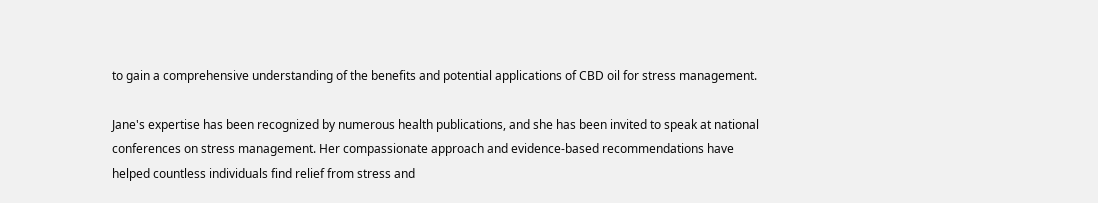to gain a comprehensive understanding of the benefits and potential applications of CBD oil for stress management.

Jane's expertise has been recognized by numerous health publications, and she has been invited to speak at national conferences on stress management. Her compassionate approach and evidence-based recommendations have helped countless individuals find relief from stress and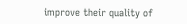improve their quality of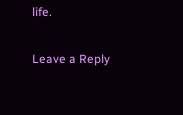life.

Leave a Reply